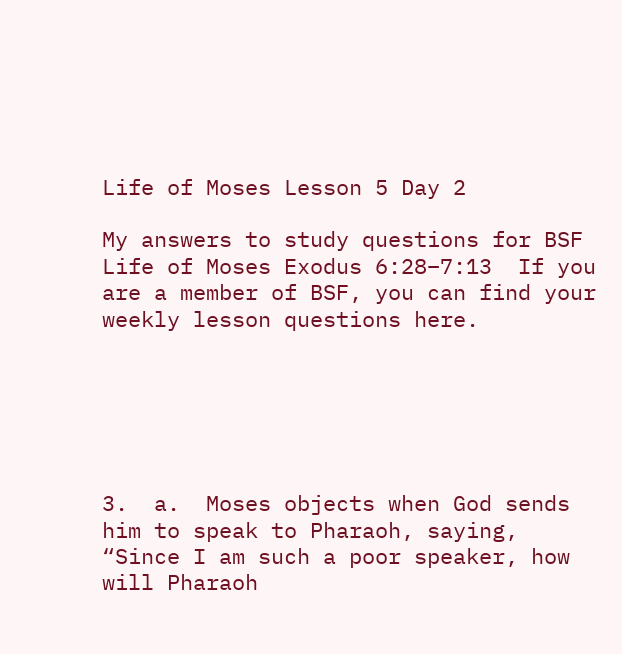Life of Moses Lesson 5 Day 2

My answers to study questions for BSF Life of Moses Exodus 6:28–7:13  If you are a member of BSF, you can find your weekly lesson questions here.






3.  a.  Moses objects when God sends him to speak to Pharaoh, saying, “Since I am such a poor speaker, how will Pharaoh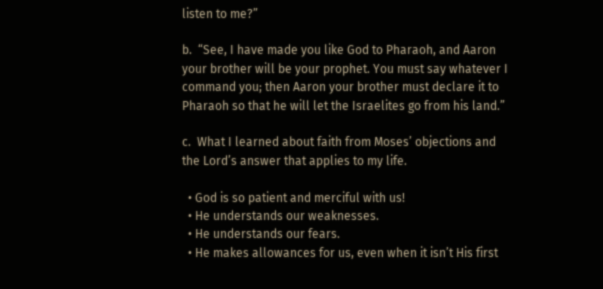listen to me?”

b.  “See, I have made you like God to Pharaoh, and Aaron your brother will be your prophet. You must say whatever I command you; then Aaron your brother must declare it to Pharaoh so that he will let the Israelites go from his land.”

c.  What I learned about faith from Moses’ objections and the Lord’s answer that applies to my life.

  • God is so patient and merciful with us!
  • He understands our weaknesses.
  • He understands our fears.
  • He makes allowances for us, even when it isn’t His first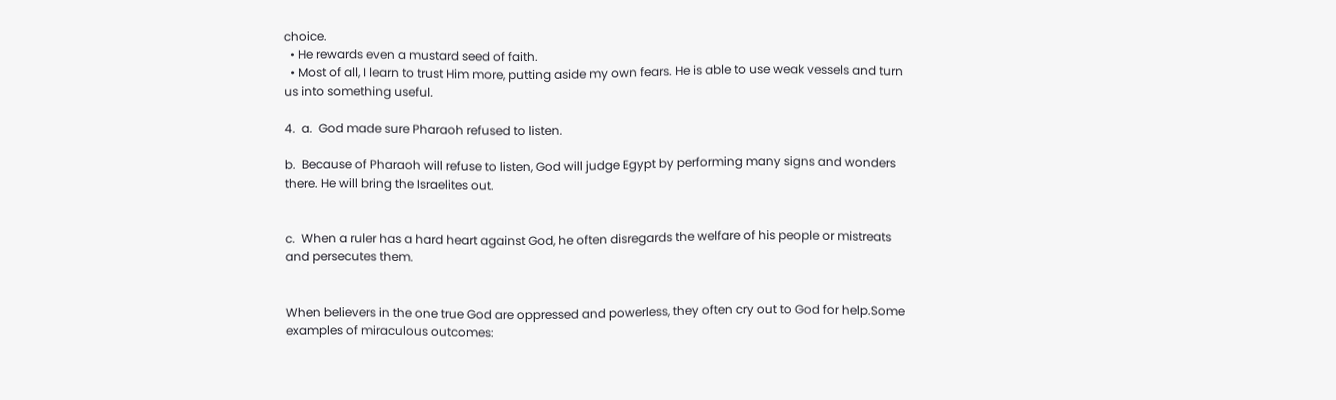choice.
  • He rewards even a mustard seed of faith.
  • Most of all, I learn to trust Him more, putting aside my own fears. He is able to use weak vessels and turn us into something useful.

4.  a.  God made sure Pharaoh refused to listen.

b.  Because of Pharaoh will refuse to listen, God will judge Egypt by performing many signs and wonders there. He will bring the Israelites out.


c.  When a ruler has a hard heart against God, he often disregards the welfare of his people or mistreats and persecutes them.


When believers in the one true God are oppressed and powerless, they often cry out to God for help.Some examples of miraculous outcomes: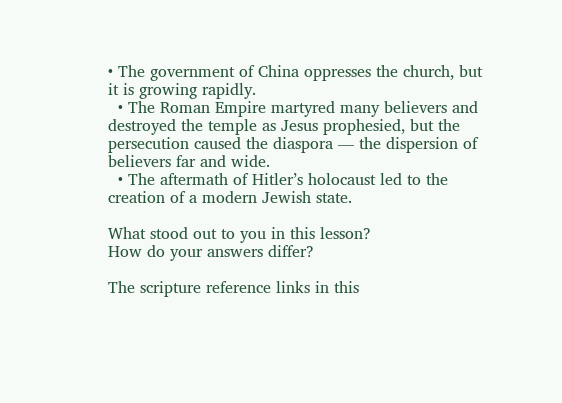• The government of China oppresses the church, but it is growing rapidly.
  • The Roman Empire martyred many believers and destroyed the temple as Jesus prophesied, but the persecution caused the diaspora — the dispersion of believers far and wide.
  • The aftermath of Hitler’s holocaust led to the creation of a modern Jewish state.

What stood out to you in this lesson?
How do your answers differ?

The scripture reference links in this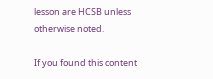lesson are HCSB unless otherwise noted.

If you found this content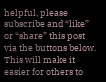helpful, please subscribe and “like” or “share” this post via the buttons below. This will make it easier for others to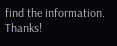find the information. Thanks!